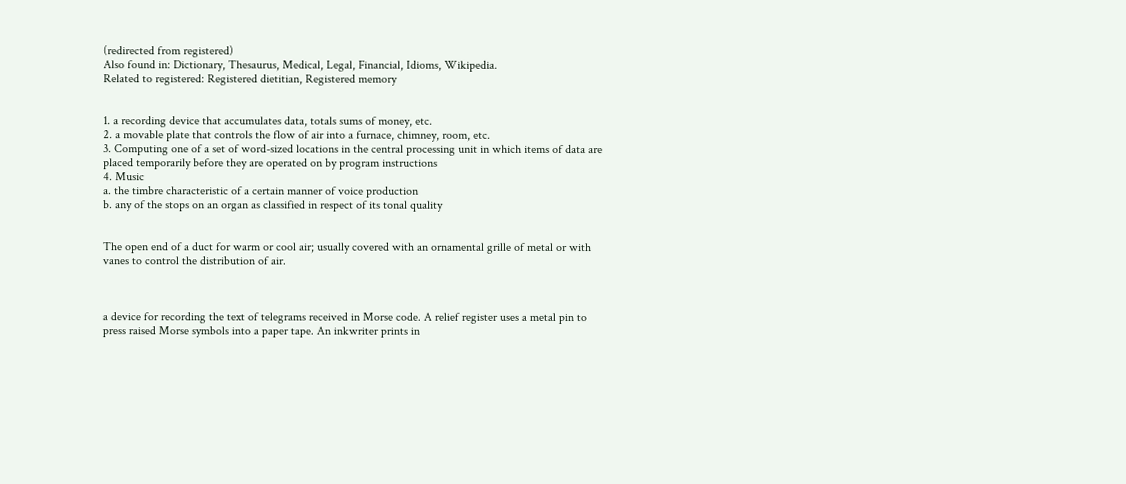(redirected from registered)
Also found in: Dictionary, Thesaurus, Medical, Legal, Financial, Idioms, Wikipedia.
Related to registered: Registered dietitian, Registered memory


1. a recording device that accumulates data, totals sums of money, etc.
2. a movable plate that controls the flow of air into a furnace, chimney, room, etc.
3. Computing one of a set of word-sized locations in the central processing unit in which items of data are placed temporarily before they are operated on by program instructions
4. Music
a. the timbre characteristic of a certain manner of voice production
b. any of the stops on an organ as classified in respect of its tonal quality


The open end of a duct for warm or cool air; usually covered with an ornamental grille of metal or with vanes to control the distribution of air.



a device for recording the text of telegrams received in Morse code. A relief register uses a metal pin to press raised Morse symbols into a paper tape. An inkwriter prints in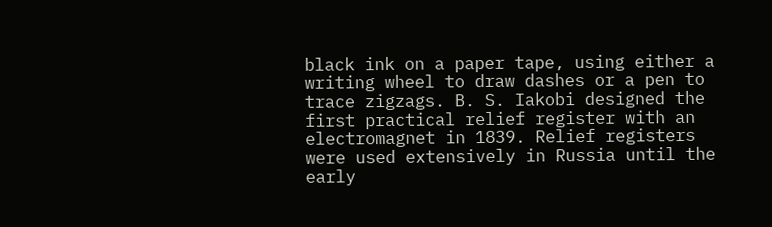black ink on a paper tape, using either a writing wheel to draw dashes or a pen to trace zigzags. B. S. Iakobi designed the first practical relief register with an electromagnet in 1839. Relief registers were used extensively in Russia until the early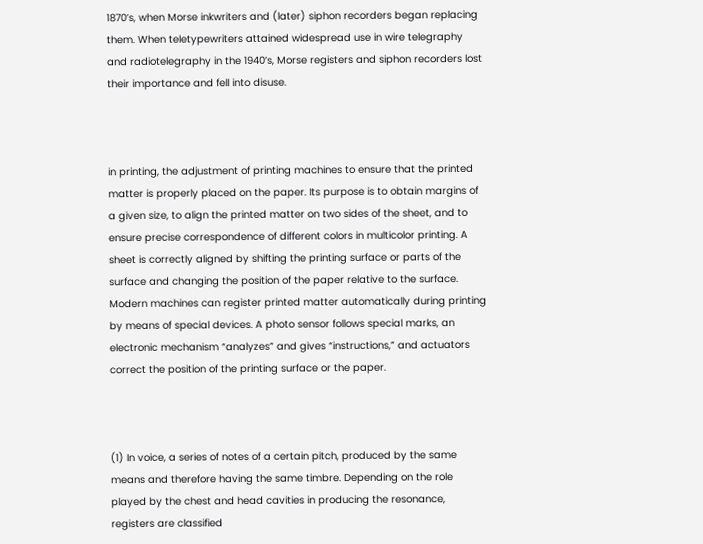1870’s, when Morse inkwriters and (later) siphon recorders began replacing them. When teletypewriters attained widespread use in wire telegraphy and radiotelegraphy in the 1940’s, Morse registers and siphon recorders lost their importance and fell into disuse.



in printing, the adjustment of printing machines to ensure that the printed matter is properly placed on the paper. Its purpose is to obtain margins of a given size, to align the printed matter on two sides of the sheet, and to ensure precise correspondence of different colors in multicolor printing. A sheet is correctly aligned by shifting the printing surface or parts of the surface and changing the position of the paper relative to the surface. Modern machines can register printed matter automatically during printing by means of special devices. A photo sensor follows special marks, an electronic mechanism “analyzes” and gives “instructions,” and actuators correct the position of the printing surface or the paper.



(1) In voice, a series of notes of a certain pitch, produced by the same means and therefore having the same timbre. Depending on the role played by the chest and head cavities in producing the resonance, registers are classified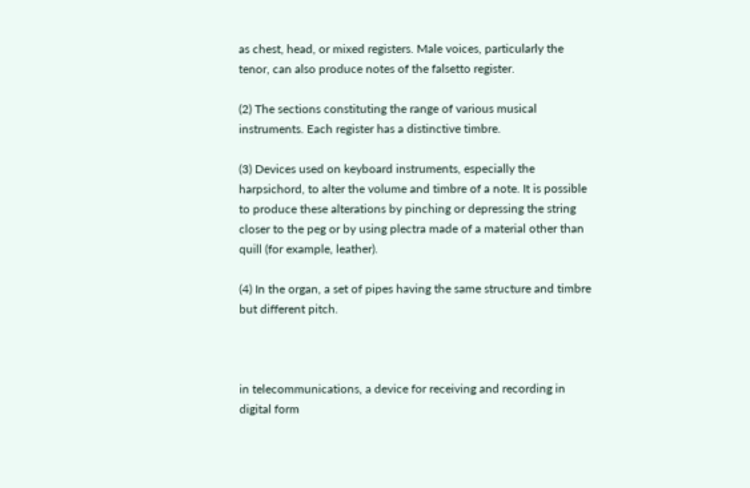as chest, head, or mixed registers. Male voices, particularly the tenor, can also produce notes of the falsetto register.

(2) The sections constituting the range of various musical instruments. Each register has a distinctive timbre.

(3) Devices used on keyboard instruments, especially the harpsichord, to alter the volume and timbre of a note. It is possible to produce these alterations by pinching or depressing the string closer to the peg or by using plectra made of a material other than quill (for example, leather).

(4) In the organ, a set of pipes having the same structure and timbre but different pitch.



in telecommunications, a device for receiving and recording in digital form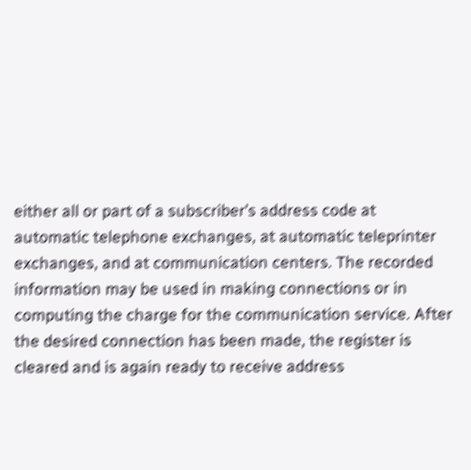either all or part of a subscriber’s address code at automatic telephone exchanges, at automatic teleprinter exchanges, and at communication centers. The recorded information may be used in making connections or in computing the charge for the communication service. After the desired connection has been made, the register is cleared and is again ready to receive address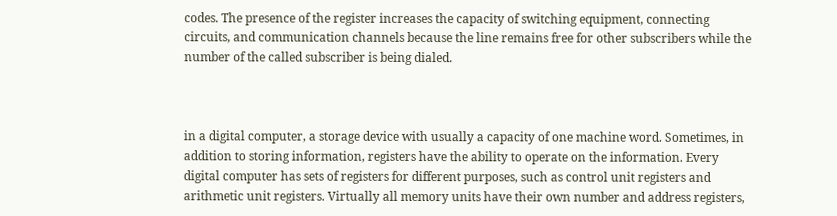codes. The presence of the register increases the capacity of switching equipment, connecting circuits, and communication channels because the line remains free for other subscribers while the number of the called subscriber is being dialed.



in a digital computer, a storage device with usually a capacity of one machine word. Sometimes, in addition to storing information, registers have the ability to operate on the information. Every digital computer has sets of registers for different purposes, such as control unit registers and arithmetic unit registers. Virtually all memory units have their own number and address registers,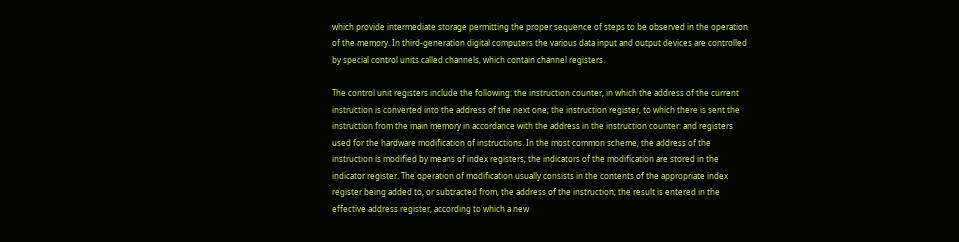which provide intermediate storage permitting the proper sequence of steps to be observed in the operation of the memory. In third-generation digital computers the various data input and output devices are controlled by special control units called channels, which contain channel registers.

The control unit registers include the following: the instruction counter, in which the address of the current instruction is converted into the address of the next one; the instruction register, to which there is sent the instruction from the main memory in accordance with the address in the instruction counter: and registers used for the hardware modification of instructions. In the most common scheme, the address of the instruction is modified by means of index registers; the indicators of the modification are stored in the indicator register. The operation of modification usually consists in the contents of the appropriate index register being added to, or subtracted from, the address of the instruction; the result is entered in the effective address register, according to which a new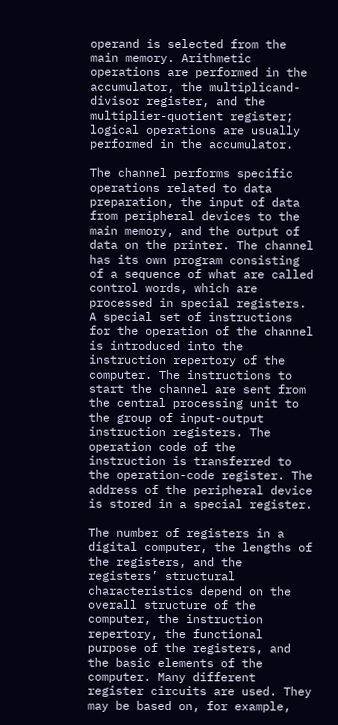operand is selected from the main memory. Arithmetic operations are performed in the accumulator, the multiplicand-divisor register, and the multiplier-quotient register; logical operations are usually performed in the accumulator.

The channel performs specific operations related to data preparation, the input of data from peripheral devices to the main memory, and the output of data on the printer. The channel has its own program consisting of a sequence of what are called control words, which are processed in special registers. A special set of instructions for the operation of the channel is introduced into the instruction repertory of the computer. The instructions to start the channel are sent from the central processing unit to the group of input-output instruction registers. The operation code of the instruction is transferred to the operation-code register. The address of the peripheral device is stored in a special register.

The number of registers in a digital computer, the lengths of the registers, and the registers’ structural characteristics depend on the overall structure of the computer, the instruction repertory, the functional purpose of the registers, and the basic elements of the computer. Many different register circuits are used. They may be based on, for example,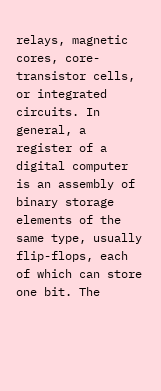relays, magnetic cores, core-transistor cells, or integrated circuits. In general, a register of a digital computer is an assembly of binary storage elements of the same type, usually flip-flops, each of which can store one bit. The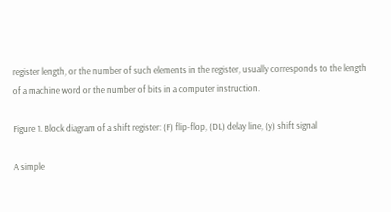register length, or the number of such elements in the register, usually corresponds to the length of a machine word or the number of bits in a computer instruction.

Figure 1. Block diagram of a shift register: (F) flip-flop, (DL) delay line, (y) shift signal

A simple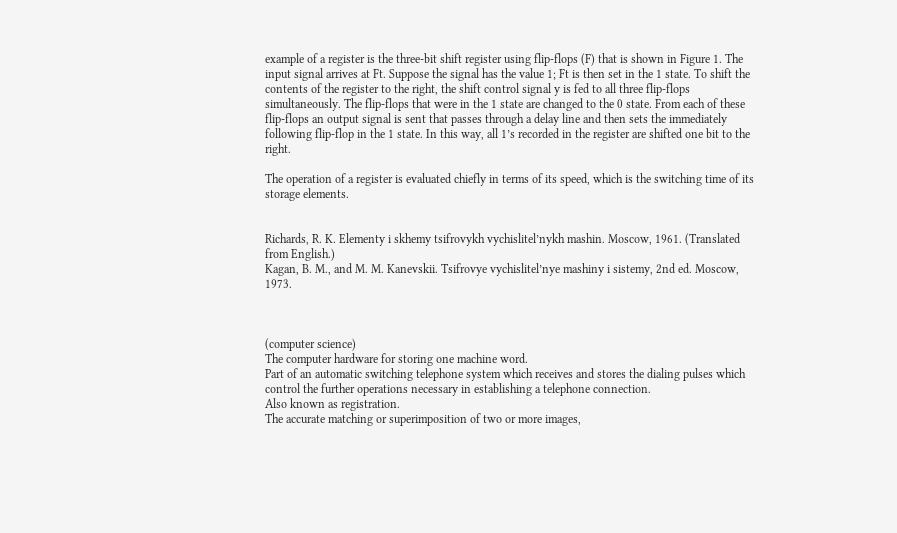example of a register is the three-bit shift register using flip-flops (F) that is shown in Figure 1. The input signal arrives at Ft. Suppose the signal has the value 1; Ft is then set in the 1 state. To shift the contents of the register to the right, the shift control signal y is fed to all three flip-flops simultaneously. The flip-flops that were in the 1 state are changed to the 0 state. From each of these flip-flops an output signal is sent that passes through a delay line and then sets the immediately following flip-flop in the 1 state. In this way, all 1’s recorded in the register are shifted one bit to the right.

The operation of a register is evaluated chiefly in terms of its speed, which is the switching time of its storage elements.


Richards, R. K. Elementy i skhemy tsifrovykh vychislitel’nykh mashin. Moscow, 1961. (Translated from English.)
Kagan, B. M., and M. M. Kanevskii. Tsifrovye vychislitel’nye mashiny i sistemy, 2nd ed. Moscow, 1973.



(computer science)
The computer hardware for storing one machine word.
Part of an automatic switching telephone system which receives and stores the dialing pulses which control the further operations necessary in establishing a telephone connection.
Also known as registration.
The accurate matching or superimposition of two or more images,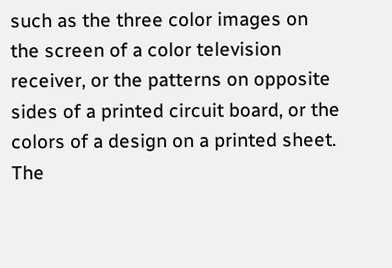such as the three color images on the screen of a color television receiver, or the patterns on opposite sides of a printed circuit board, or the colors of a design on a printed sheet.
The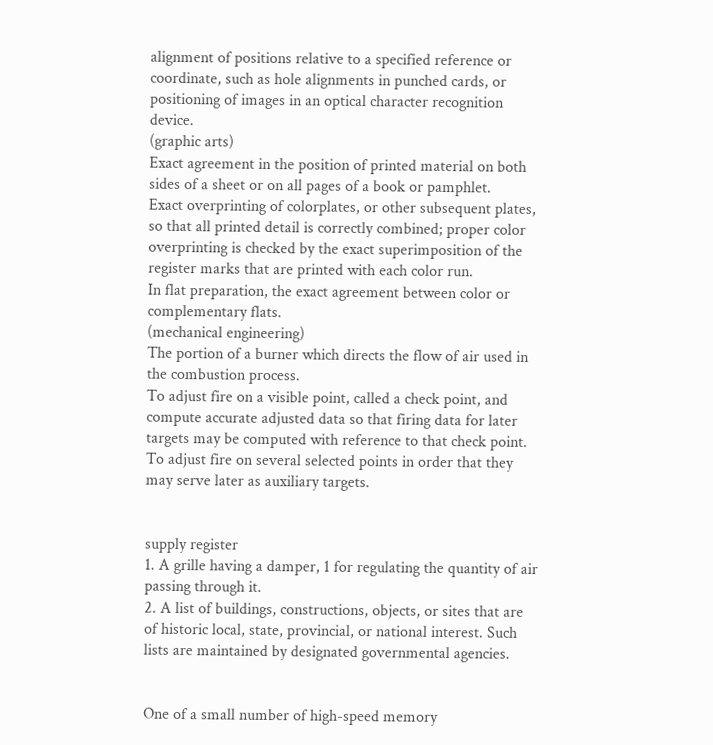alignment of positions relative to a specified reference or coordinate, such as hole alignments in punched cards, or positioning of images in an optical character recognition device.
(graphic arts)
Exact agreement in the position of printed material on both sides of a sheet or on all pages of a book or pamphlet.
Exact overprinting of colorplates, or other subsequent plates, so that all printed detail is correctly combined; proper color overprinting is checked by the exact superimposition of the register marks that are printed with each color run.
In flat preparation, the exact agreement between color or complementary flats.
(mechanical engineering)
The portion of a burner which directs the flow of air used in the combustion process.
To adjust fire on a visible point, called a check point, and compute accurate adjusted data so that firing data for later targets may be computed with reference to that check point.
To adjust fire on several selected points in order that they may serve later as auxiliary targets.


supply register
1. A grille having a damper, 1 for regulating the quantity of air passing through it.
2. A list of buildings, constructions, objects, or sites that are of historic local, state, provincial, or national interest. Such lists are maintained by designated governmental agencies.


One of a small number of high-speed memory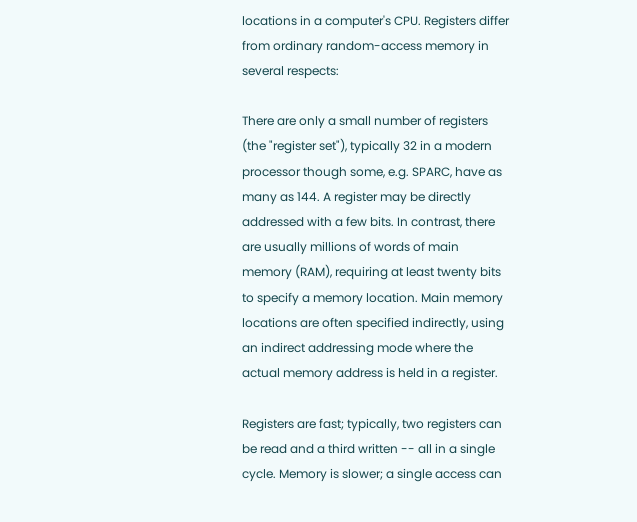locations in a computer's CPU. Registers differ from ordinary random-access memory in several respects:

There are only a small number of registers (the "register set"), typically 32 in a modern processor though some, e.g. SPARC, have as many as 144. A register may be directly addressed with a few bits. In contrast, there are usually millions of words of main memory (RAM), requiring at least twenty bits to specify a memory location. Main memory locations are often specified indirectly, using an indirect addressing mode where the actual memory address is held in a register.

Registers are fast; typically, two registers can be read and a third written -- all in a single cycle. Memory is slower; a single access can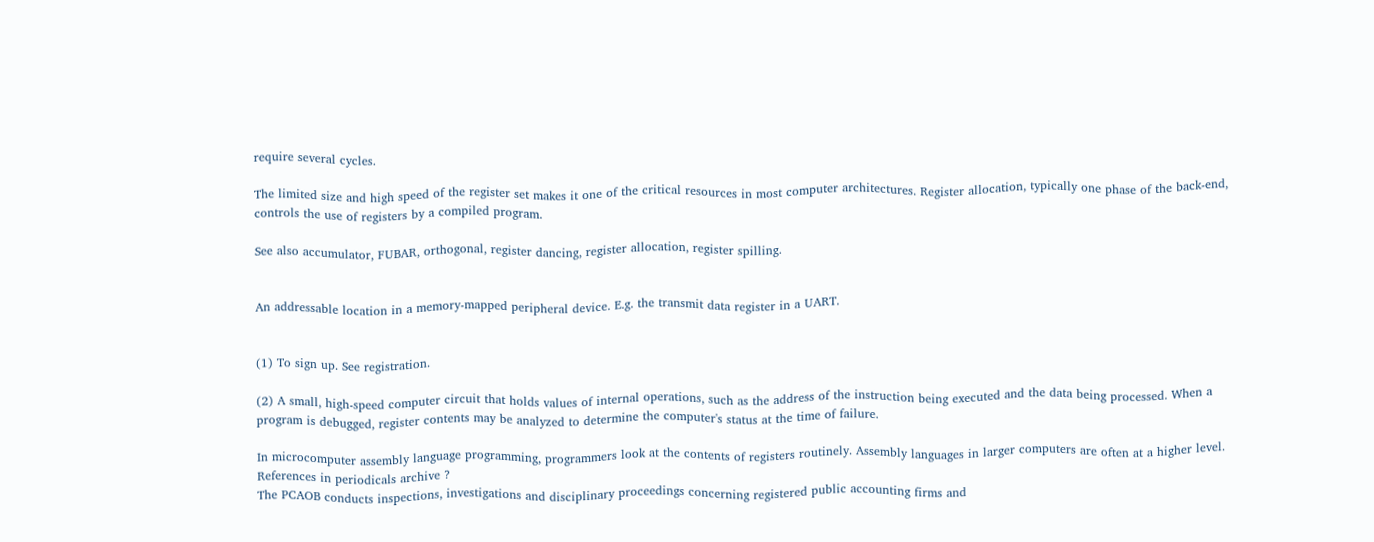require several cycles.

The limited size and high speed of the register set makes it one of the critical resources in most computer architectures. Register allocation, typically one phase of the back-end, controls the use of registers by a compiled program.

See also accumulator, FUBAR, orthogonal, register dancing, register allocation, register spilling.


An addressable location in a memory-mapped peripheral device. E.g. the transmit data register in a UART.


(1) To sign up. See registration.

(2) A small, high-speed computer circuit that holds values of internal operations, such as the address of the instruction being executed and the data being processed. When a program is debugged, register contents may be analyzed to determine the computer's status at the time of failure.

In microcomputer assembly language programming, programmers look at the contents of registers routinely. Assembly languages in larger computers are often at a higher level.
References in periodicals archive ?
The PCAOB conducts inspections, investigations and disciplinary proceedings concerning registered public accounting firms and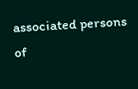associated persons of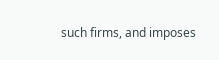such firms, and imposes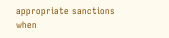appropriate sanctions when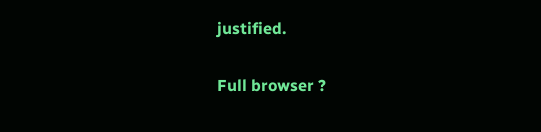justified.

Full browser ?